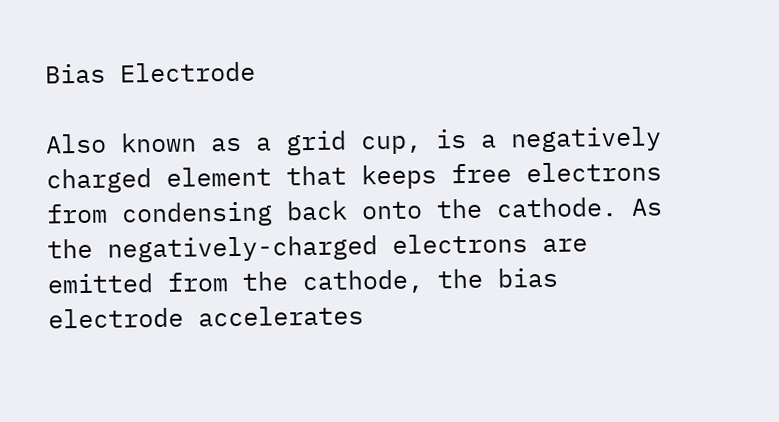Bias Electrode

Also known as a grid cup, is a negatively charged element that keeps free electrons from condensing back onto the cathode. As the negatively-charged electrons are emitted from the cathode, the bias electrode accelerates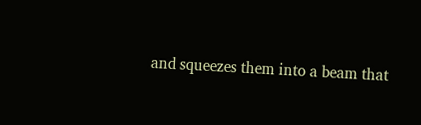and squeezes them into a beam that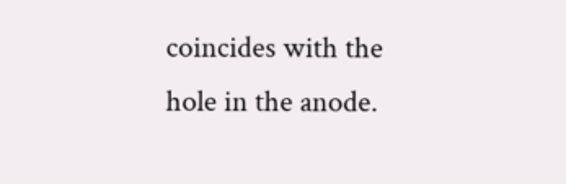coincides with the hole in the anode.